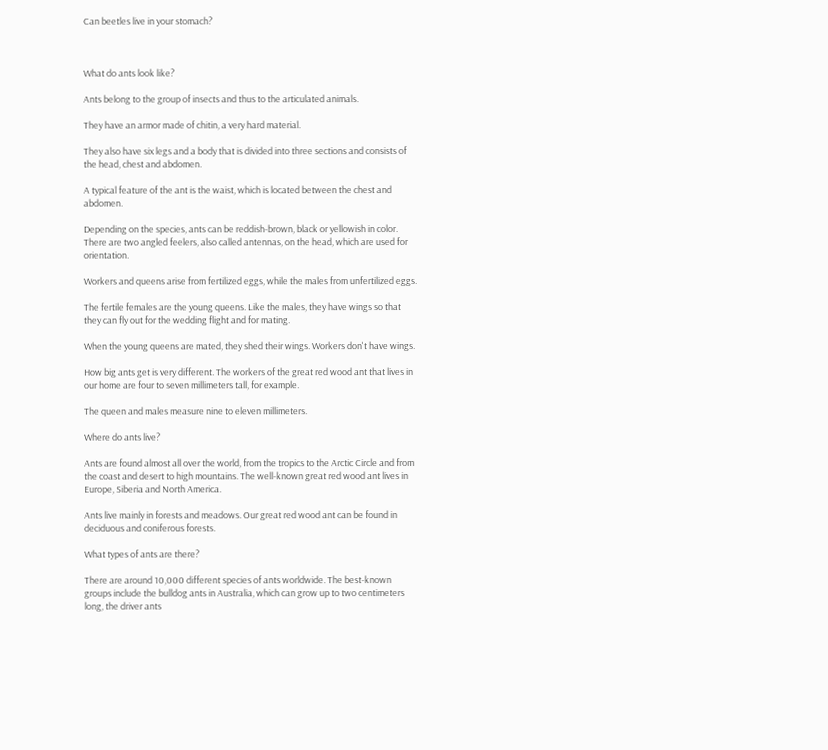Can beetles live in your stomach?



What do ants look like?

Ants belong to the group of insects and thus to the articulated animals.

They have an armor made of chitin, a very hard material.

They also have six legs and a body that is divided into three sections and consists of the head, chest and abdomen.

A typical feature of the ant is the waist, which is located between the chest and abdomen.

Depending on the species, ants can be reddish-brown, black or yellowish in color. There are two angled feelers, also called antennas, on the head, which are used for orientation.

Workers and queens arise from fertilized eggs, while the males from unfertilized eggs.

The fertile females are the young queens. Like the males, they have wings so that they can fly out for the wedding flight and for mating.

When the young queens are mated, they shed their wings. Workers don't have wings.

How big ants get is very different. The workers of the great red wood ant that lives in our home are four to seven millimeters tall, for example.

The queen and males measure nine to eleven millimeters.

Where do ants live?

Ants are found almost all over the world, from the tropics to the Arctic Circle and from the coast and desert to high mountains. The well-known great red wood ant lives in Europe, Siberia and North America.

Ants live mainly in forests and meadows. Our great red wood ant can be found in deciduous and coniferous forests.

What types of ants are there?

There are around 10,000 different species of ants worldwide. The best-known groups include the bulldog ants in Australia, which can grow up to two centimeters long, the driver ants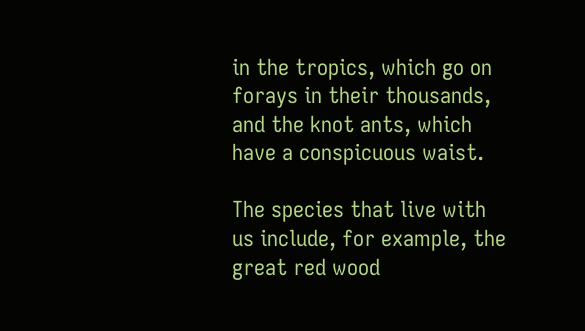in the tropics, which go on forays in their thousands, and the knot ants, which have a conspicuous waist.

The species that live with us include, for example, the great red wood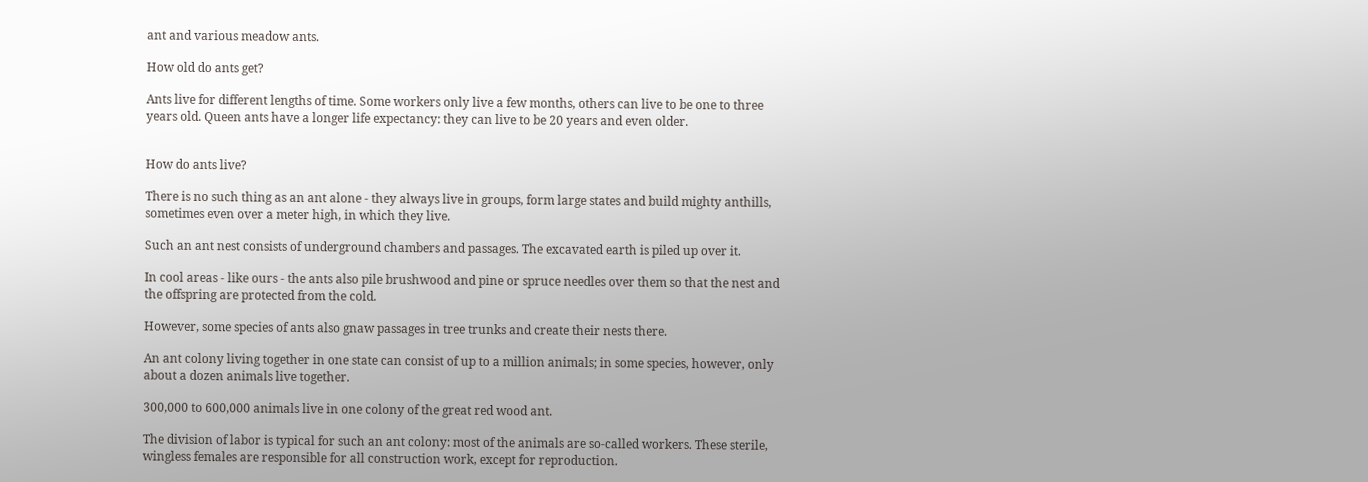ant and various meadow ants.

How old do ants get?

Ants live for different lengths of time. Some workers only live a few months, others can live to be one to three years old. Queen ants have a longer life expectancy: they can live to be 20 years and even older.


How do ants live?

There is no such thing as an ant alone - they always live in groups, form large states and build mighty anthills, sometimes even over a meter high, in which they live.

Such an ant nest consists of underground chambers and passages. The excavated earth is piled up over it.

In cool areas - like ours - the ants also pile brushwood and pine or spruce needles over them so that the nest and the offspring are protected from the cold.

However, some species of ants also gnaw passages in tree trunks and create their nests there.

An ant colony living together in one state can consist of up to a million animals; in some species, however, only about a dozen animals live together.

300,000 to 600,000 animals live in one colony of the great red wood ant.

The division of labor is typical for such an ant colony: most of the animals are so-called workers. These sterile, wingless females are responsible for all construction work, except for reproduction.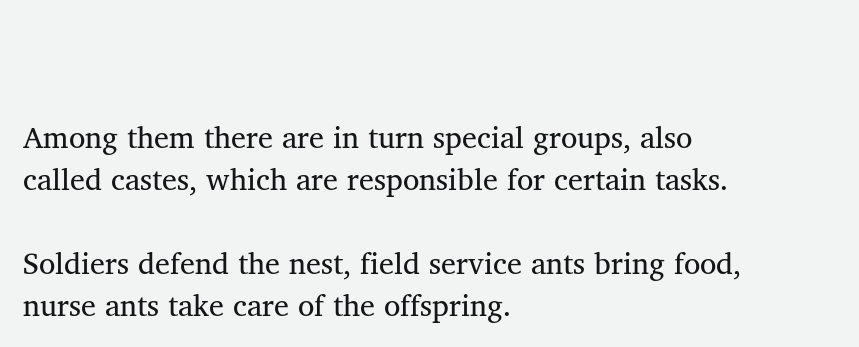Among them there are in turn special groups, also called castes, which are responsible for certain tasks.

Soldiers defend the nest, field service ants bring food, nurse ants take care of the offspring.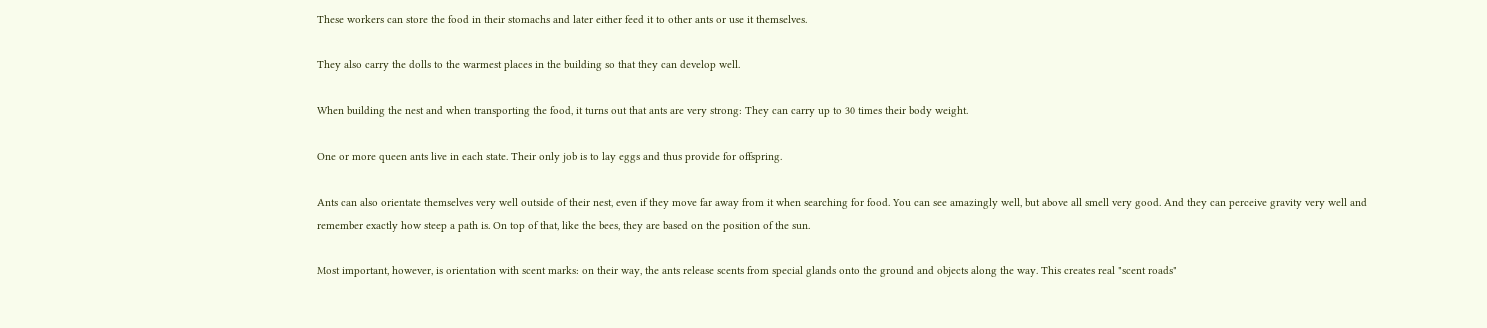These workers can store the food in their stomachs and later either feed it to other ants or use it themselves.

They also carry the dolls to the warmest places in the building so that they can develop well.

When building the nest and when transporting the food, it turns out that ants are very strong: They can carry up to 30 times their body weight.

One or more queen ants live in each state. Their only job is to lay eggs and thus provide for offspring.

Ants can also orientate themselves very well outside of their nest, even if they move far away from it when searching for food. You can see amazingly well, but above all smell very good. And they can perceive gravity very well and remember exactly how steep a path is. On top of that, like the bees, they are based on the position of the sun.

Most important, however, is orientation with scent marks: on their way, the ants release scents from special glands onto the ground and objects along the way. This creates real "scent roads"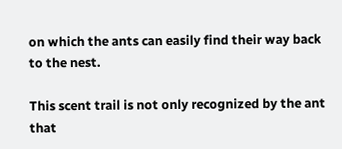on which the ants can easily find their way back to the nest.

This scent trail is not only recognized by the ant that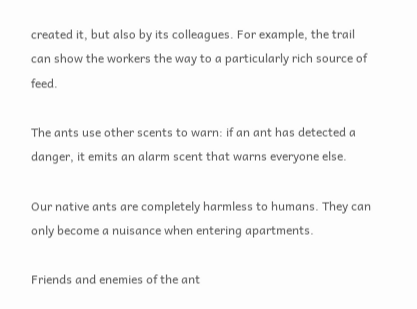created it, but also by its colleagues. For example, the trail can show the workers the way to a particularly rich source of feed.

The ants use other scents to warn: if an ant has detected a danger, it emits an alarm scent that warns everyone else.

Our native ants are completely harmless to humans. They can only become a nuisance when entering apartments.

Friends and enemies of the ant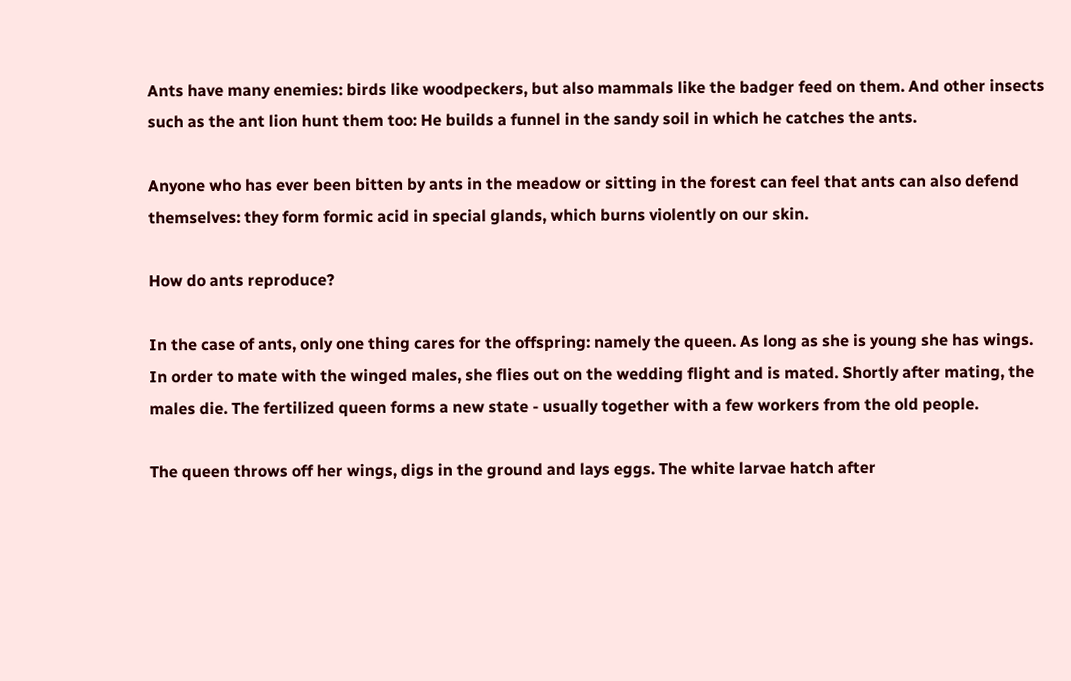Ants have many enemies: birds like woodpeckers, but also mammals like the badger feed on them. And other insects such as the ant lion hunt them too: He builds a funnel in the sandy soil in which he catches the ants.

Anyone who has ever been bitten by ants in the meadow or sitting in the forest can feel that ants can also defend themselves: they form formic acid in special glands, which burns violently on our skin.

How do ants reproduce?

In the case of ants, only one thing cares for the offspring: namely the queen. As long as she is young she has wings. In order to mate with the winged males, she flies out on the wedding flight and is mated. Shortly after mating, the males die. The fertilized queen forms a new state - usually together with a few workers from the old people.

The queen throws off her wings, digs in the ground and lays eggs. The white larvae hatch after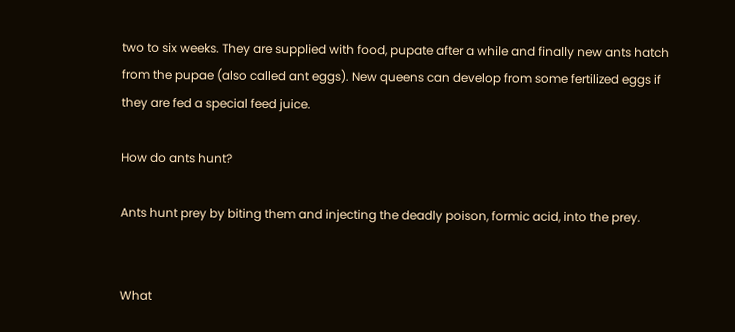two to six weeks. They are supplied with food, pupate after a while and finally new ants hatch from the pupae (also called ant eggs). New queens can develop from some fertilized eggs if they are fed a special feed juice.

How do ants hunt?

Ants hunt prey by biting them and injecting the deadly poison, formic acid, into the prey.


What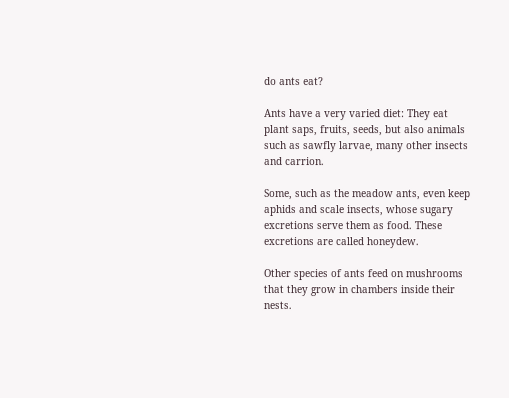do ants eat?

Ants have a very varied diet: They eat plant saps, fruits, seeds, but also animals such as sawfly larvae, many other insects and carrion.

Some, such as the meadow ants, even keep aphids and scale insects, whose sugary excretions serve them as food. These excretions are called honeydew.

Other species of ants feed on mushrooms that they grow in chambers inside their nests.